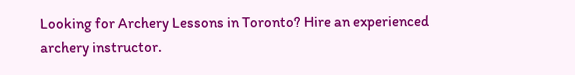Looking for Archery Lessons in Toronto? Hire an experienced archery instructor.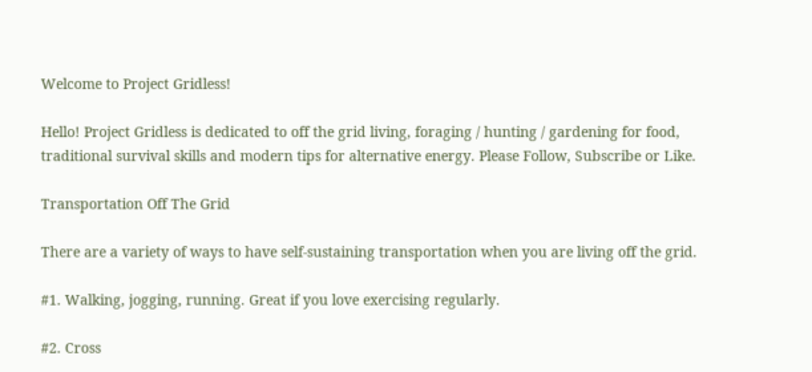Welcome to Project Gridless!

Hello! Project Gridless is dedicated to off the grid living, foraging / hunting / gardening for food, traditional survival skills and modern tips for alternative energy. Please Follow, Subscribe or Like.

Transportation Off The Grid

There are a variety of ways to have self-sustaining transportation when you are living off the grid.

#1. Walking, jogging, running. Great if you love exercising regularly.

#2. Cross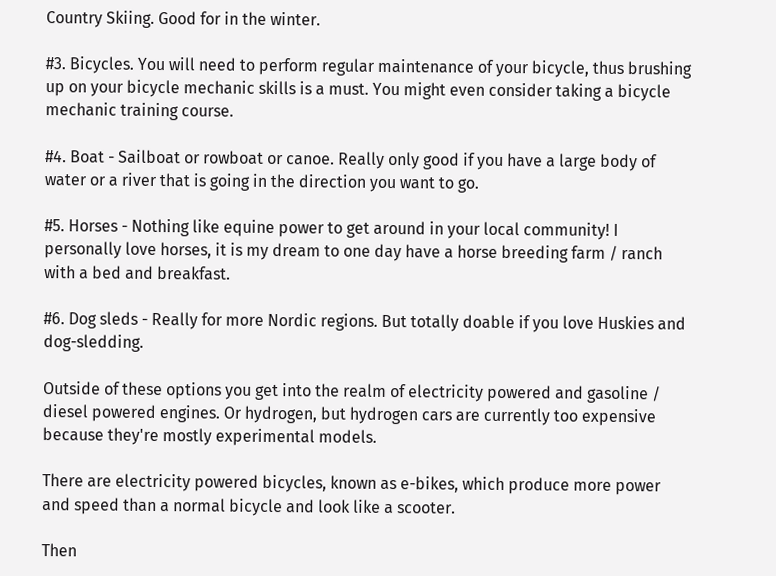Country Skiing. Good for in the winter.

#3. Bicycles. You will need to perform regular maintenance of your bicycle, thus brushing up on your bicycle mechanic skills is a must. You might even consider taking a bicycle mechanic training course.

#4. Boat - Sailboat or rowboat or canoe. Really only good if you have a large body of water or a river that is going in the direction you want to go.

#5. Horses - Nothing like equine power to get around in your local community! I personally love horses, it is my dream to one day have a horse breeding farm / ranch with a bed and breakfast.

#6. Dog sleds - Really for more Nordic regions. But totally doable if you love Huskies and dog-sledding.

Outside of these options you get into the realm of electricity powered and gasoline / diesel powered engines. Or hydrogen, but hydrogen cars are currently too expensive because they're mostly experimental models.

There are electricity powered bicycles, known as e-bikes, which produce more power and speed than a normal bicycle and look like a scooter.

Then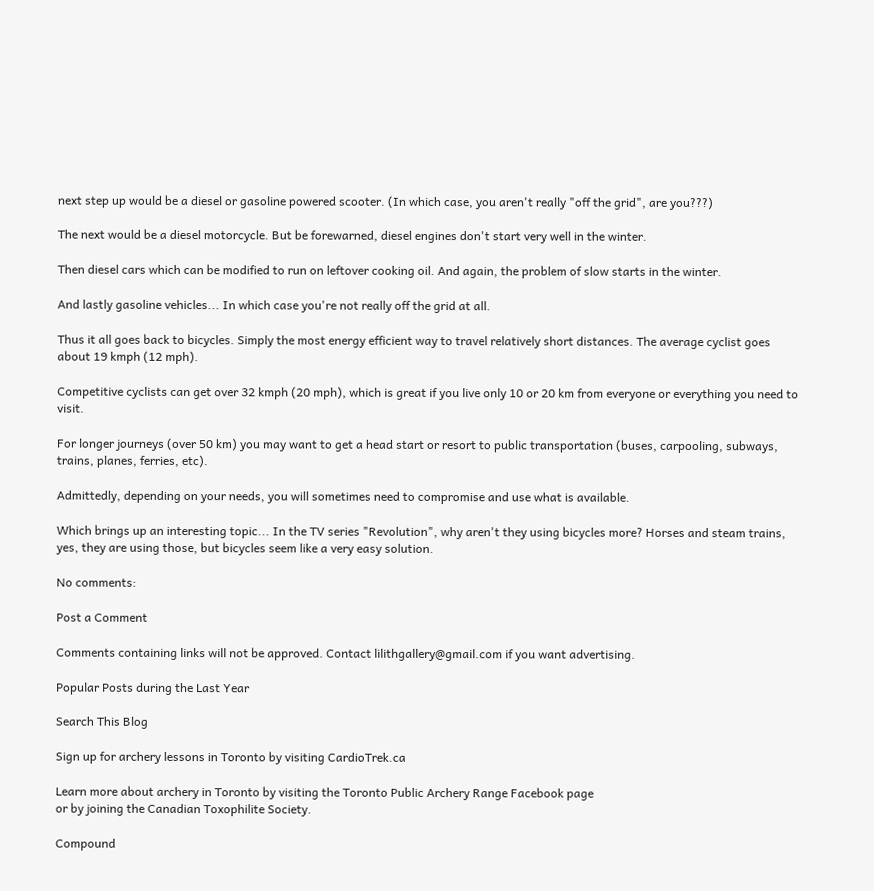next step up would be a diesel or gasoline powered scooter. (In which case, you aren't really "off the grid", are you???)

The next would be a diesel motorcycle. But be forewarned, diesel engines don't start very well in the winter.

Then diesel cars which can be modified to run on leftover cooking oil. And again, the problem of slow starts in the winter.

And lastly gasoline vehicles... In which case you're not really off the grid at all.

Thus it all goes back to bicycles. Simply the most energy efficient way to travel relatively short distances. The average cyclist goes about 19 kmph (12 mph).

Competitive cyclists can get over 32 kmph (20 mph), which is great if you live only 10 or 20 km from everyone or everything you need to visit.

For longer journeys (over 50 km) you may want to get a head start or resort to public transportation (buses, carpooling, subways, trains, planes, ferries, etc).

Admittedly, depending on your needs, you will sometimes need to compromise and use what is available.

Which brings up an interesting topic... In the TV series "Revolution", why aren't they using bicycles more? Horses and steam trains, yes, they are using those, but bicycles seem like a very easy solution.

No comments:

Post a Comment

Comments containing links will not be approved. Contact lilithgallery@gmail.com if you want advertising.

Popular Posts during the Last Year

Search This Blog

Sign up for archery lessons in Toronto by visiting CardioTrek.ca

Learn more about archery in Toronto by visiting the Toronto Public Archery Range Facebook page
or by joining the Canadian Toxophilite Society.

Compound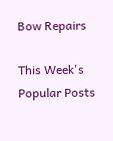Bow Repairs

This Week's Popular Posts